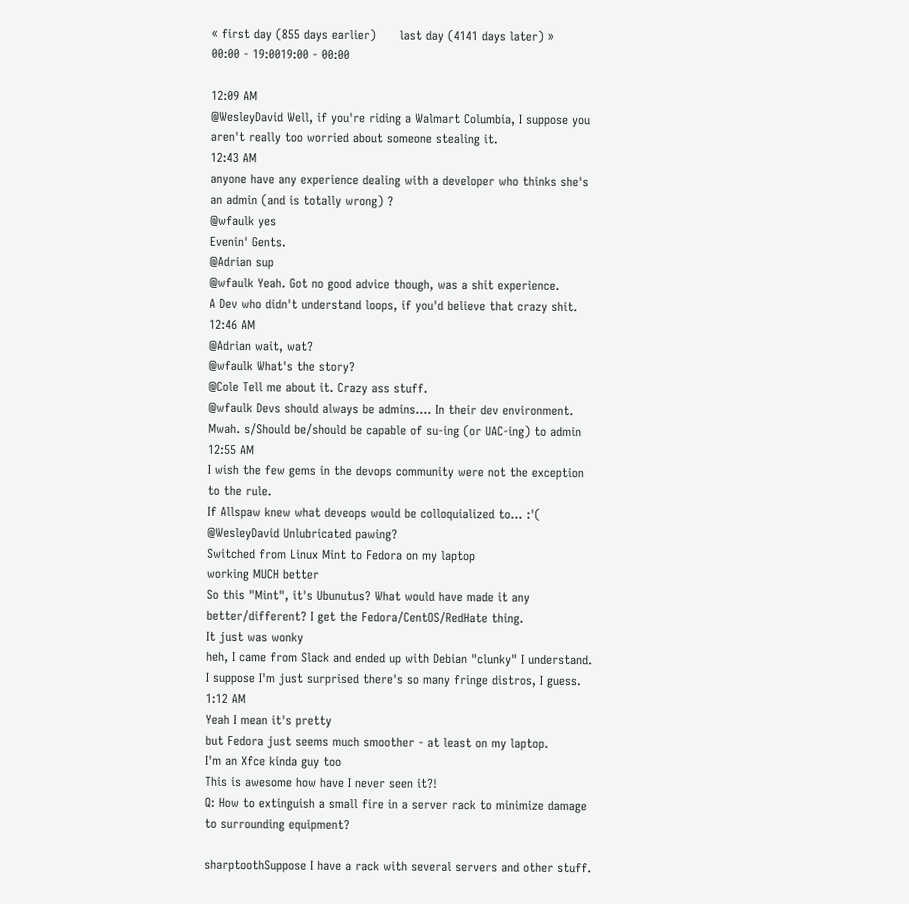« first day (855 days earlier)      last day (4141 days later) »
00:00 - 19:0019:00 - 00:00

12:09 AM
@WesleyDavid Well, if you're riding a Walmart Columbia, I suppose you aren't really too worried about someone stealing it.
12:43 AM
anyone have any experience dealing with a developer who thinks she's an admin (and is totally wrong) ?
@wfaulk yes
Evenin' Gents.
@Adrian sup
@wfaulk Yeah. Got no good advice though, was a shit experience.
A Dev who didn't understand loops, if you'd believe that crazy shit.
12:46 AM
@Adrian wait, wat?
@wfaulk What's the story?
@Cole Tell me about it. Crazy ass stuff.
@wfaulk Devs should always be admins.... In their dev environment.
Mwah. s/Should be/should be capable of su-ing (or UAC-ing) to admin
12:55 AM
I wish the few gems in the devops community were not the exception to the rule.
If Allspaw knew what deveops would be colloquialized to... :'(
@WesleyDavid Unlubricated pawing?
Switched from Linux Mint to Fedora on my laptop
working MUCH better
So this "Mint", it's Ubunutus? What would have made it any better/different? I get the Fedora/CentOS/RedHate thing.
It just was wonky
heh, I came from Slack and ended up with Debian "clunky" I understand.
I suppose I'm just surprised there's so many fringe distros, I guess.
1:12 AM
Yeah I mean it's pretty
but Fedora just seems much smoother - at least on my laptop.
I'm an Xfce kinda guy too
This is awesome how have I never seen it?!
Q: How to extinguish a small fire in a server rack to minimize damage to surrounding equipment?

sharptoothSuppose I have a rack with several servers and other stuff.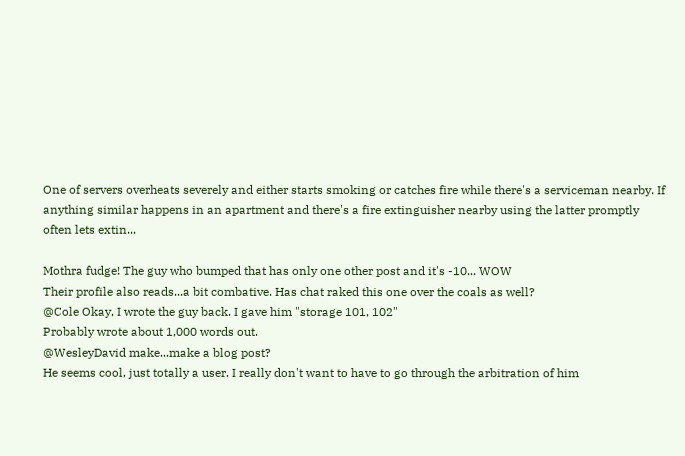One of servers overheats severely and either starts smoking or catches fire while there's a serviceman nearby. If anything similar happens in an apartment and there's a fire extinguisher nearby using the latter promptly often lets extin...

Mothra fudge! The guy who bumped that has only one other post and it's -10... WOW
Their profile also reads...a bit combative. Has chat raked this one over the coals as well?
@Cole Okay, I wrote the guy back. I gave him "storage 101, 102"
Probably wrote about 1,000 words out.
@WesleyDavid make...make a blog post?
He seems cool, just totally a user. I really don't want to have to go through the arbitration of him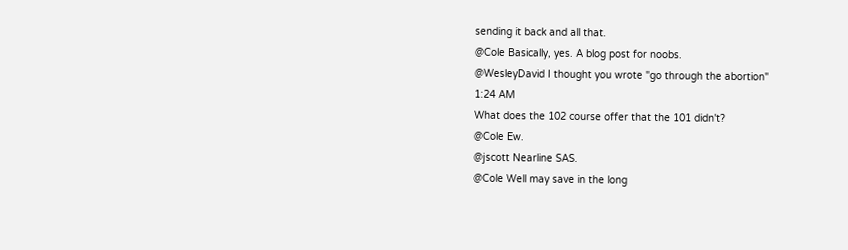sending it back and all that.
@Cole Basically, yes. A blog post for noobs.
@WesleyDavid I thought you wrote "go through the abortion"
1:24 AM
What does the 102 course offer that the 101 didn't?
@Cole Ew.
@jscott Nearline SAS.
@Cole Well may save in the long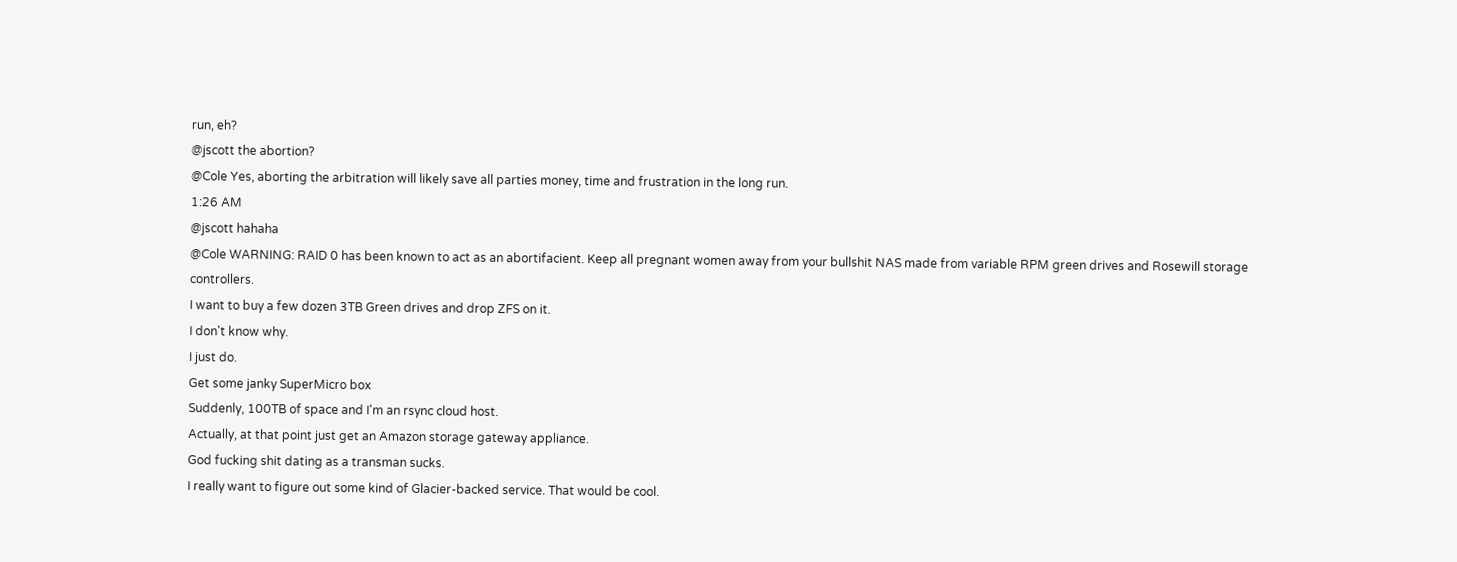run, eh?
@jscott the abortion?
@Cole Yes, aborting the arbitration will likely save all parties money, time and frustration in the long run.
1:26 AM
@jscott hahaha
@Cole WARNING: RAID 0 has been known to act as an abortifacient. Keep all pregnant women away from your bullshit NAS made from variable RPM green drives and Rosewill storage controllers.
I want to buy a few dozen 3TB Green drives and drop ZFS on it.
I don't know why.
I just do.
Get some janky SuperMicro box
Suddenly, 100TB of space and I'm an rsync cloud host.
Actually, at that point just get an Amazon storage gateway appliance.
God fucking shit dating as a transman sucks.
I really want to figure out some kind of Glacier-backed service. That would be cool.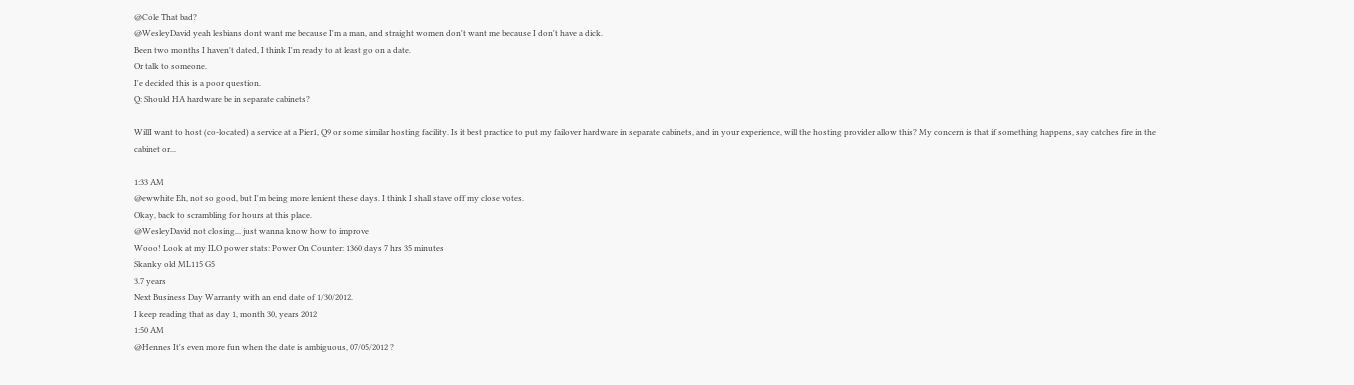@Cole That bad?
@WesleyDavid yeah lesbians dont want me because I'm a man, and straight women don't want me because I don't have a dick.
Been two months I haven't dated, I think I'm ready to at least go on a date.
Or talk to someone.
I'e decided this is a poor question.
Q: Should HA hardware be in separate cabinets?

WillI want to host (co-located) a service at a Pier1, Q9 or some similar hosting facility. Is it best practice to put my failover hardware in separate cabinets, and in your experience, will the hosting provider allow this? My concern is that if something happens, say catches fire in the cabinet or...

1:33 AM
@ewwhite Eh, not so good, but I'm being more lenient these days. I think I shall stave off my close votes.
Okay, back to scrambling for hours at this place.
@WesleyDavid not closing... just wanna know how to improve
Wooo! Look at my ILO power stats: Power On Counter: 1360 days 7 hrs 35 minutes
Skanky old ML115 G5
3.7 years
Next Business Day Warranty with an end date of 1/30/2012.
I keep reading that as day 1, month 30, years 2012
1:50 AM
@Hennes It's even more fun when the date is ambiguous, 07/05/2012 ?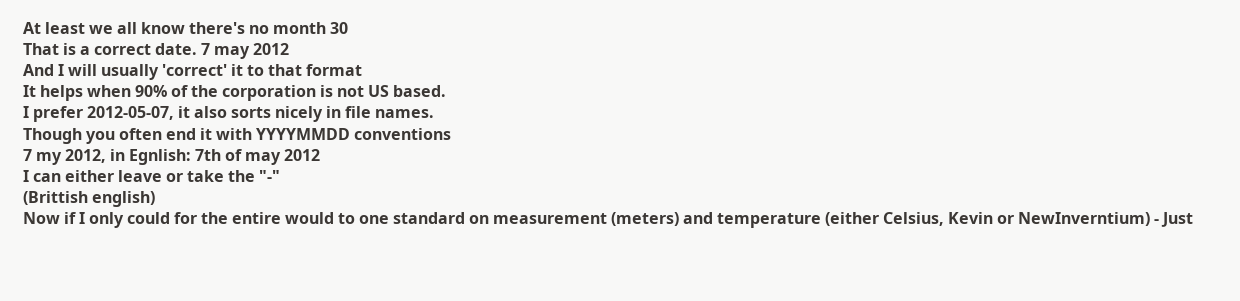At least we all know there's no month 30
That is a correct date. 7 may 2012
And I will usually 'correct' it to that format
It helps when 90% of the corporation is not US based.
I prefer 2012-05-07, it also sorts nicely in file names.
Though you often end it with YYYYMMDD conventions
7 my 2012, in Egnlish: 7th of may 2012
I can either leave or take the "-"
(Brittish english)
Now if I only could for the entire would to one standard on measurement (meters) and temperature (either Celsius, Kevin or NewInverntium) - Just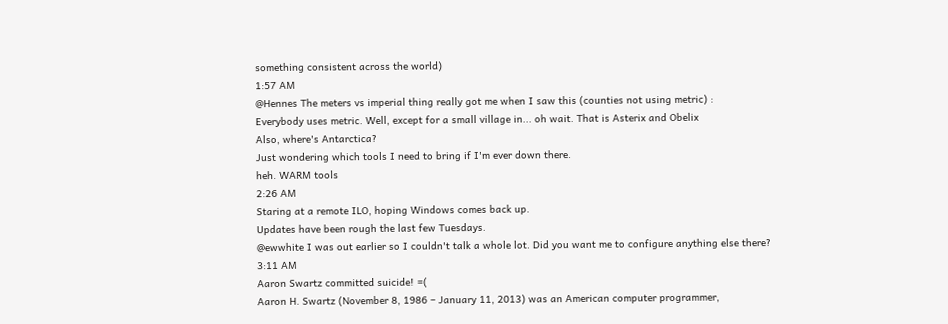something consistent across the world)
1:57 AM
@Hennes The meters vs imperial thing really got me when I saw this (counties not using metric) :
Everybody uses metric. Well, except for a small village in... oh wait. That is Asterix and Obelix
Also, where's Antarctica?
Just wondering which tools I need to bring if I'm ever down there.
heh. WARM tools
2:26 AM
Staring at a remote ILO, hoping Windows comes back up.
Updates have been rough the last few Tuesdays.
@ewwhite I was out earlier so I couldn't talk a whole lot. Did you want me to configure anything else there?
3:11 AM
Aaron Swartz committed suicide! =(
Aaron H. Swartz (November 8, 1986 – January 11, 2013) was an American computer programmer,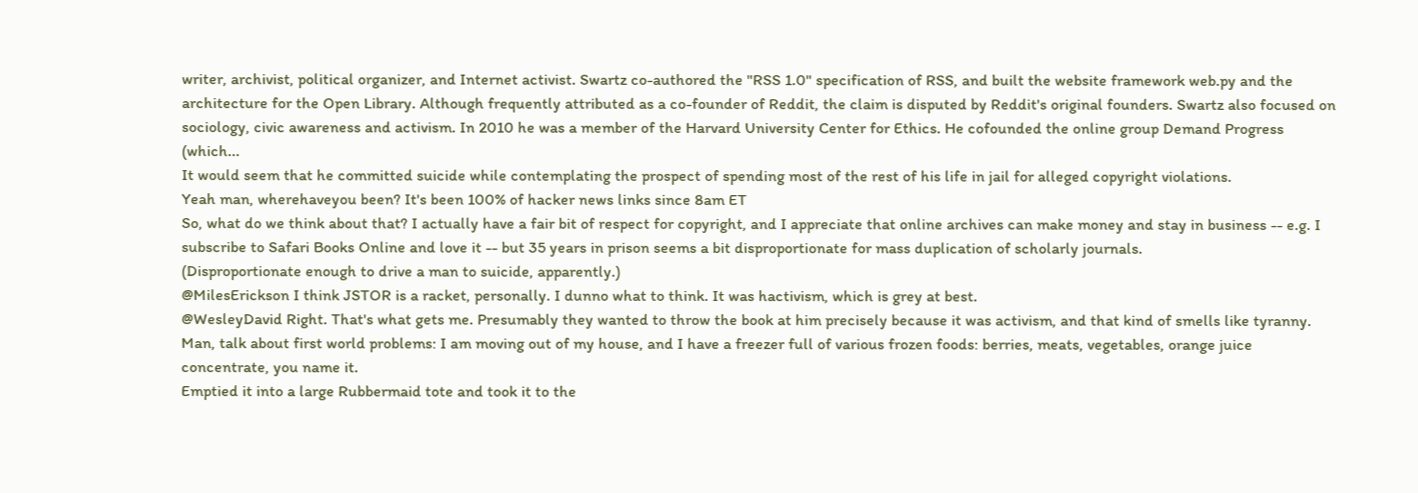writer, archivist, political organizer, and Internet activist. Swartz co-authored the "RSS 1.0" specification of RSS, and built the website framework web.py and the architecture for the Open Library. Although frequently attributed as a co-founder of Reddit, the claim is disputed by Reddit's original founders. Swartz also focused on sociology, civic awareness and activism. In 2010 he was a member of the Harvard University Center for Ethics. He cofounded the online group Demand Progress (which...
It would seem that he committed suicide while contemplating the prospect of spending most of the rest of his life in jail for alleged copyright violations.
Yeah man, wherehaveyou been? It's been 100% of hacker news links since 8am ET
So, what do we think about that? I actually have a fair bit of respect for copyright, and I appreciate that online archives can make money and stay in business -- e.g. I subscribe to Safari Books Online and love it -- but 35 years in prison seems a bit disproportionate for mass duplication of scholarly journals.
(Disproportionate enough to drive a man to suicide, apparently.)
@MilesErickson I think JSTOR is a racket, personally. I dunno what to think. It was hactivism, which is grey at best.
@WesleyDavid Right. That's what gets me. Presumably they wanted to throw the book at him precisely because it was activism, and that kind of smells like tyranny.
Man, talk about first world problems: I am moving out of my house, and I have a freezer full of various frozen foods: berries, meats, vegetables, orange juice concentrate, you name it.
Emptied it into a large Rubbermaid tote and took it to the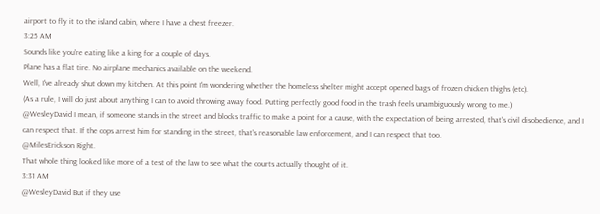airport to fly it to the island cabin, where I have a chest freezer.
3:25 AM
Sounds like you're eating like a king for a couple of days.
Plane has a flat tire. No airplane mechanics available on the weekend.
Well, I've already shut down my kitchen. At this point I'm wondering whether the homeless shelter might accept opened bags of frozen chicken thighs (etc).
(As a rule, I will do just about anything I can to avoid throwing away food. Putting perfectly good food in the trash feels unambiguously wrong to me.)
@WesleyDavid I mean, if someone stands in the street and blocks traffic to make a point for a cause, with the expectation of being arrested, that's civil disobedience, and I can respect that. If the cops arrest him for standing in the street, that's reasonable law enforcement, and I can respect that too.
@MilesErickson Right.
That whole thing looked like more of a test of the law to see what the courts actually thought of it.
3:31 AM
@WesleyDavid But if they use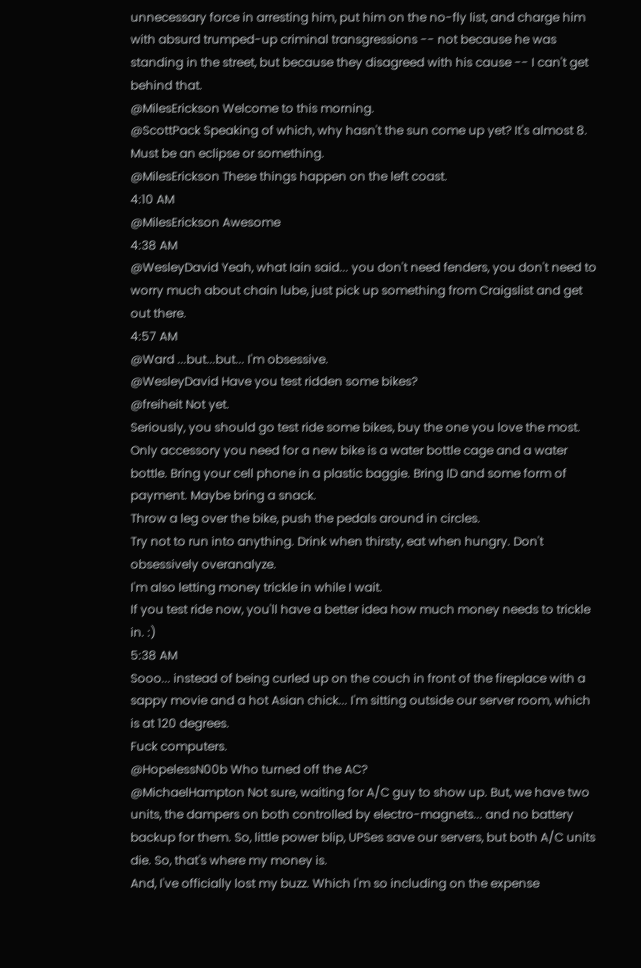unnecessary force in arresting him, put him on the no-fly list, and charge him with absurd trumped-up criminal transgressions -- not because he was standing in the street, but because they disagreed with his cause -- I can't get behind that.
@MilesErickson Welcome to this morning.
@ScottPack Speaking of which, why hasn't the sun come up yet? It's almost 8. Must be an eclipse or something.
@MilesErickson These things happen on the left coast.
4:10 AM
@MilesErickson Awesome
4:38 AM
@WesleyDavid Yeah, what Iain said... you don't need fenders, you don't need to worry much about chain lube, just pick up something from Craigslist and get out there.
4:57 AM
@Ward ...but...but... I'm obsessive.
@WesleyDavid Have you test ridden some bikes?
@freiheit Not yet.
Seriously, you should go test ride some bikes, buy the one you love the most.
Only accessory you need for a new bike is a water bottle cage and a water bottle. Bring your cell phone in a plastic baggie. Bring ID and some form of payment. Maybe bring a snack.
Throw a leg over the bike, push the pedals around in circles.
Try not to run into anything. Drink when thirsty, eat when hungry. Don't obsessively overanalyze.
I'm also letting money trickle in while I wait.
If you test ride now, you'll have a better idea how much money needs to trickle in. :)
5:38 AM
Sooo... instead of being curled up on the couch in front of the fireplace with a sappy movie and a hot Asian chick... I'm sitting outside our server room, which is at 120 degrees.
Fuck computers.
@HopelessN00b Who turned off the AC?
@MichaelHampton Not sure, waiting for A/C guy to show up. But, we have two units, the dampers on both controlled by electro-magnets... and no battery backup for them. So, little power blip, UPSes save our servers, but both A/C units die. So, that's where my money is.
And, I've officially lost my buzz. Which I'm so including on the expense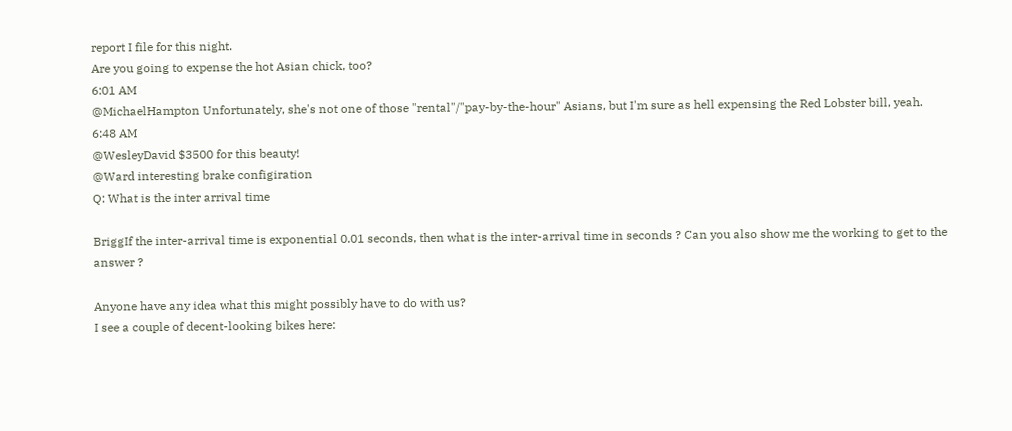report I file for this night.
Are you going to expense the hot Asian chick, too?
6:01 AM
@MichaelHampton Unfortunately, she's not one of those "rental"/"pay-by-the-hour" Asians, but I'm sure as hell expensing the Red Lobster bill, yeah.
6:48 AM
@WesleyDavid $3500 for this beauty!
@Ward interesting brake configiration
Q: What is the inter arrival time

BriggIf the inter-arrival time is exponential 0.01 seconds, then what is the inter-arrival time in seconds ? Can you also show me the working to get to the answer ?

Anyone have any idea what this might possibly have to do with us?
I see a couple of decent-looking bikes here: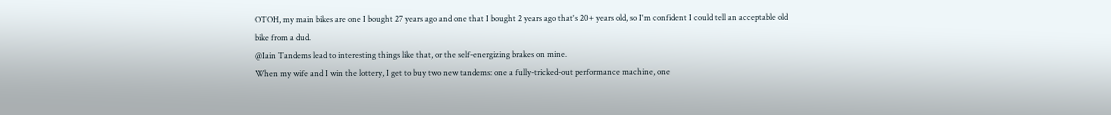OTOH, my main bikes are one I bought 27 years ago and one that I bought 2 years ago that's 20+ years old, so I'm confident I could tell an acceptable old bike from a dud.
@Iain Tandems lead to interesting things like that, or the self-energizing brakes on mine.
When my wife and I win the lottery, I get to buy two new tandems: one a fully-tricked-out performance machine, one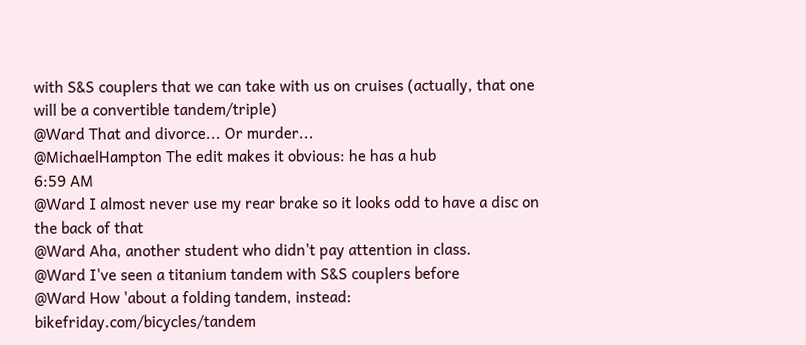with S&S couplers that we can take with us on cruises (actually, that one will be a convertible tandem/triple)
@Ward That and divorce... Or murder...
@MichaelHampton The edit makes it obvious: he has a hub
6:59 AM
@Ward I almost never use my rear brake so it looks odd to have a disc on the back of that
@Ward Aha, another student who didn't pay attention in class.
@Ward I've seen a titanium tandem with S&S couplers before
@Ward How 'about a folding tandem, instead: bikefriday.com/bicycles/tandem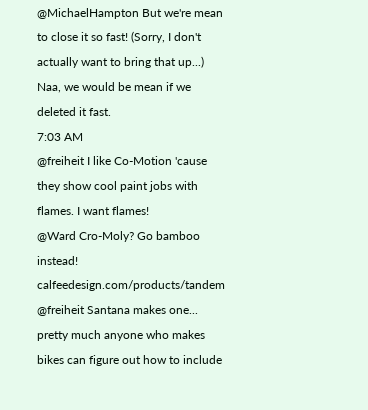@MichaelHampton But we're mean to close it so fast! (Sorry, I don't actually want to bring that up...)
Naa, we would be mean if we deleted it fast.
7:03 AM
@freiheit I like Co-Motion 'cause they show cool paint jobs with flames. I want flames!
@Ward Cro-Moly? Go bamboo instead! calfeedesign.com/products/tandem
@freiheit Santana makes one... pretty much anyone who makes bikes can figure out how to include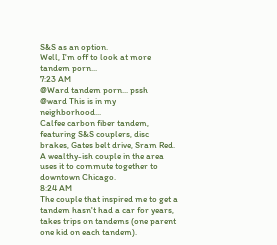S&S as an option.
Well, I'm off to look at more tandem porn...
7:23 AM
@Ward tandem porn... pssh
@ward This is in my neighborhood...
Calfee carbon fiber tandem, featuring S&S couplers, disc brakes, Gates belt drive, Sram Red. A wealthy-ish couple in the area uses it to commute together to downtown Chicago.
8:24 AM
The couple that inspired me to get a tandem hasn't had a car for years, takes trips on tandems (one parent one kid on each tandem).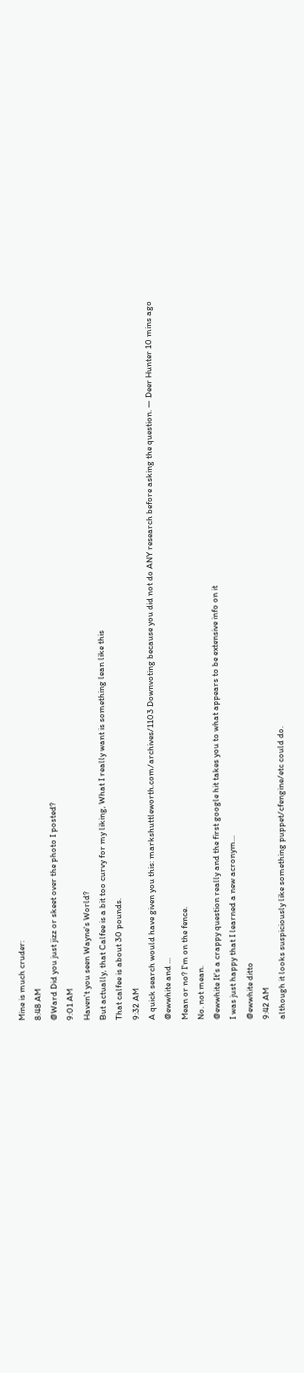Mine is much cruder:
8:48 AM
@Ward Did you just jizz or skeet over the photo I posted?
9:01 AM
Haven't you seen Wayne's World?
But actually, that Calfee is a bit too curvy for my liking, What I really want is something lean like this
That calfee is about 30 pounds.
9:32 AM
A quick search would have given you this: markshuttleworth.com/archives/1103 Downvoting because you did not do ANY research before asking the question. — Deer Hunter 10 mins ago
@ewwhite and ...
Mean or no? I'm on the fence.
No. not mean.
@ewwhite It's a crappy question really and the first google hit takes you to what appears to be extensive info on it
I was just happy that I learned a new acronym...
@ewwhite ditto
9:42 AM
although it looks suspiciously like something puppet/cfengine/etc could do.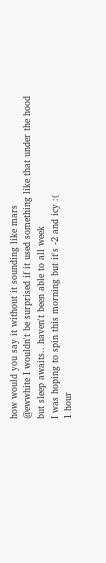how would you say it without it sounding like mars
@ewwhite I wouldn't be surprised if it used something like that under the hood
but sleep awaits.. haven't been able to all week
I was hoping to spin this morning but it's -2 and icy :(
1 hour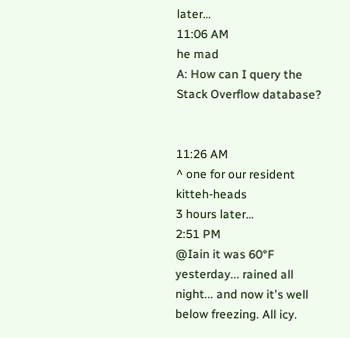later…
11:06 AM
he mad
A: How can I query the Stack Overflow database?


11:26 AM
^ one for our resident kitteh-heads
3 hours later…
2:51 PM
@Iain it was 60°F yesterday... rained all night... and now it's well below freezing. All icy.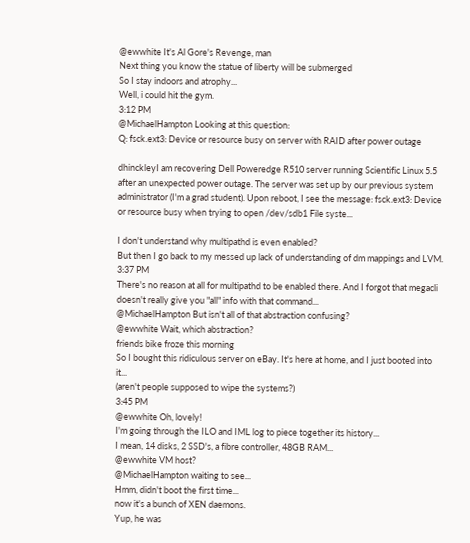@ewwhite It's Al Gore's Revenge, man
Next thing you know the statue of liberty will be submerged
So I stay indoors and atrophy...
Well, i could hit the gym.
3:12 PM
@MichaelHampton Looking at this question:
Q: fsck.ext3: Device or resource busy on server with RAID after power outage

dhinckleyI am recovering Dell Poweredge R510 server running Scientific Linux 5.5 after an unexpected power outage. The server was set up by our previous system administrator (I'm a grad student). Upon reboot, I see the message: fsck.ext3: Device or resource busy when trying to open /dev/sdb1 File syste...

I don't understand why multipathd is even enabled?
But then I go back to my messed up lack of understanding of dm mappings and LVM.
3:37 PM
There's no reason at all for multipathd to be enabled there. And I forgot that megacli doesn't really give you "all" info with that command...
@MichaelHampton But isn't all of that abstraction confusing?
@ewwhite Wait, which abstraction?
friends bike froze this morning
So I bought this ridiculous server on eBay. It's here at home, and I just booted into it...
(aren't people supposed to wipe the systems?)
3:45 PM
@ewwhite Oh, lovely!
I'm going through the ILO and IML log to piece together its history...
I mean, 14 disks, 2 SSD's, a fibre controller, 48GB RAM...
@ewwhite VM host?
@MichaelHampton waiting to see...
Hmm, didn't boot the first time...
now it's a bunch of XEN daemons.
Yup, he was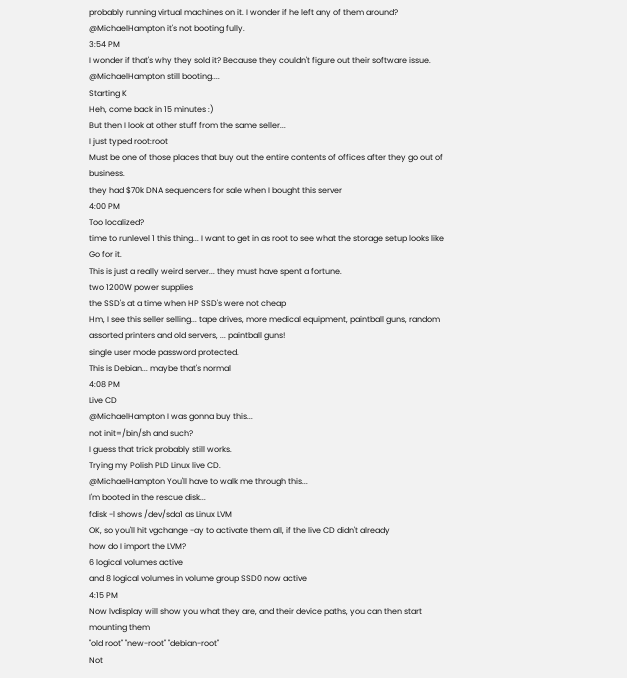probably running virtual machines on it. I wonder if he left any of them around?
@MichaelHampton it's not booting fully.
3:54 PM
I wonder if that's why they sold it? Because they couldn't figure out their software issue.
@MichaelHampton still booting....
Starting K
Heh, come back in 15 minutes :)
But then I look at other stuff from the same seller...
I just typed root:root
Must be one of those places that buy out the entire contents of offices after they go out of business.
they had $70k DNA sequencers for sale when I bought this server
4:00 PM
Too localized?
time to runlevel 1 this thing... I want to get in as root to see what the storage setup looks like
Go for it.
This is just a really weird server... they must have spent a fortune.
two 1200W power supplies
the SSD's at a time when HP SSD's were not cheap
Hm, I see this seller selling... tape drives, more medical equipment, paintball guns, random assorted printers and old servers, ... paintball guns!
single user mode password protected.
This is Debian... maybe that's normal
4:08 PM
Live CD
@MichaelHampton I was gonna buy this...
not init=/bin/sh and such?
I guess that trick probably still works.
Trying my Polish PLD Linux live CD.
@MichaelHampton You'll have to walk me through this...
I'm booted in the rescue disk...
fdisk -l shows /dev/sda1 as Linux LVM
OK, so you'll hit vgchange -ay to activate them all, if the live CD didn't already
how do I import the LVM?
6 logical volumes active
and 8 logical volumes in volume group SSD0 now active
4:15 PM
Now lvdisplay will show you what they are, and their device paths, you can then start mounting them
"old root" "new-root" "debian-root"
Not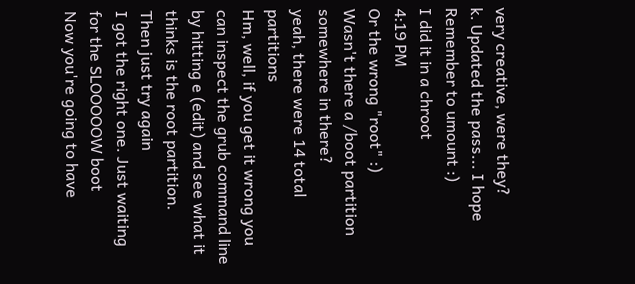very creative, were they?
k. Updated the pass... I hope
Remember to umount :)
I did it in a chroot
4:19 PM
Or the wrong "root" :)
Wasn't there a /boot partition somewhere in there?
yeah, there were 14 total partitions
Hm, well, if you get it wrong you can inspect the grub command line by hitting e (edit) and see what it thinks is the root partition.
Then just try again
I got the right one. Just waiting for the SLOOOOOW boot
Now you're going to have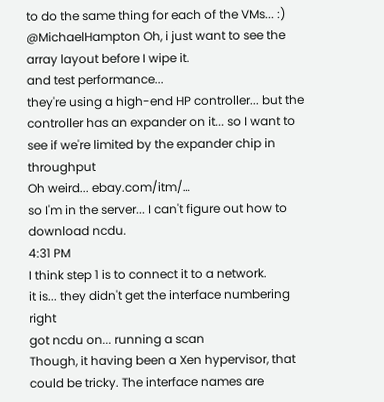to do the same thing for each of the VMs... :)
@MichaelHampton Oh, i just want to see the array layout before I wipe it.
and test performance...
they're using a high-end HP controller... but the controller has an expander on it... so I want to see if we're limited by the expander chip in throughput
Oh weird... ebay.com/itm/…
so I'm in the server... I can't figure out how to download ncdu.
4:31 PM
I think step 1 is to connect it to a network.
it is... they didn't get the interface numbering right
got ncdu on... running a scan
Though, it having been a Xen hypervisor, that could be tricky. The interface names are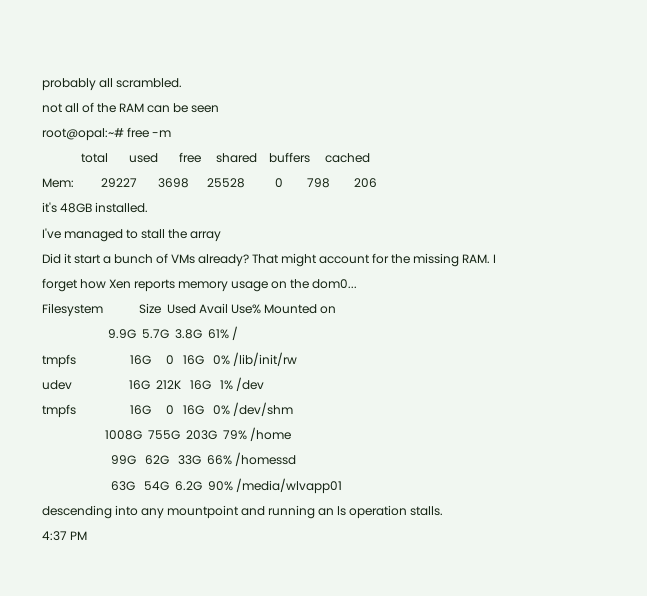probably all scrambled.
not all of the RAM can be seen
root@opal:~# free -m
             total       used       free     shared    buffers     cached
Mem:         29227       3698      25528          0        798        206
it's 48GB installed.
I've managed to stall the array
Did it start a bunch of VMs already? That might account for the missing RAM. I forget how Xen reports memory usage on the dom0...
Filesystem            Size  Used Avail Use% Mounted on
                      9.9G  5.7G  3.8G  61% /
tmpfs                  16G     0   16G   0% /lib/init/rw
udev                   16G  212K   16G   1% /dev
tmpfs                  16G     0   16G   0% /dev/shm
                     1008G  755G  203G  79% /home
                       99G   62G   33G  66% /homessd
                       63G   54G  6.2G  90% /media/wlvapp01
descending into any mountpoint and running an ls operation stalls.
4:37 PM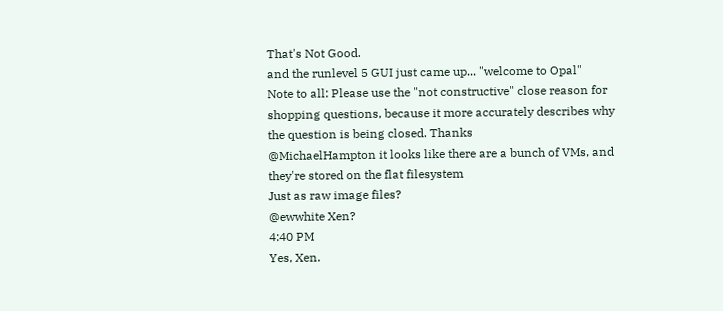That's Not Good.
and the runlevel 5 GUI just came up... "welcome to Opal"
Note to all: Please use the "not constructive" close reason for shopping questions, because it more accurately describes why the question is being closed. Thanks
@MichaelHampton it looks like there are a bunch of VMs, and they're stored on the flat filesystem
Just as raw image files?
@ewwhite Xen?
4:40 PM
Yes, Xen.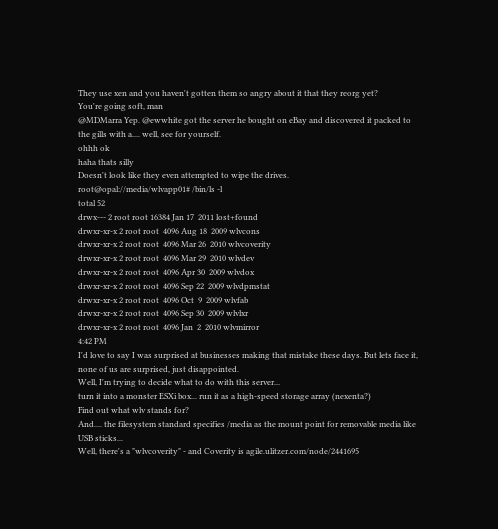They use xen and you haven't gotten them so angry about it that they reorg yet?
You're going soft, man
@MDMarra Yep. @ewwhite got the server he bought on eBay and discovered it packed to the gills with a.... well, see for yourself.
ohhh ok
haha thats silly
Doesn't look like they even attempted to wipe the drives.
root@opal://media/wlvapp01# /bin/ls -l
total 52
drwx--- 2 root root 16384 Jan 17  2011 lost+found
drwxr-xr-x 2 root root  4096 Aug 18  2009 wlvcons
drwxr-xr-x 2 root root  4096 Mar 26  2010 wlvcoverity
drwxr-xr-x 2 root root  4096 Mar 29  2010 wlvdev
drwxr-xr-x 2 root root  4096 Apr 30  2009 wlvdox
drwxr-xr-x 2 root root  4096 Sep 22  2009 wlvdpmstat
drwxr-xr-x 2 root root  4096 Oct  9  2009 wlvfab
drwxr-xr-x 2 root root  4096 Sep 30  2009 wlvlxr
drwxr-xr-x 2 root root  4096 Jan  2  2010 wlvmirror
4:42 PM
I'd love to say I was surprised at businesses making that mistake these days. But lets face it, none of us are surprised, just disappointed.
Well, I'm trying to decide what to do with this server...
turn it into a monster ESXi box... run it as a high-speed storage array (nexenta?)
Find out what wlv stands for?
And.... the filesystem standard specifies /media as the mount point for removable media like USB sticks...
Well, there's a "wlvcoverity" - and Coverity is agile.ulitzer.com/node/2441695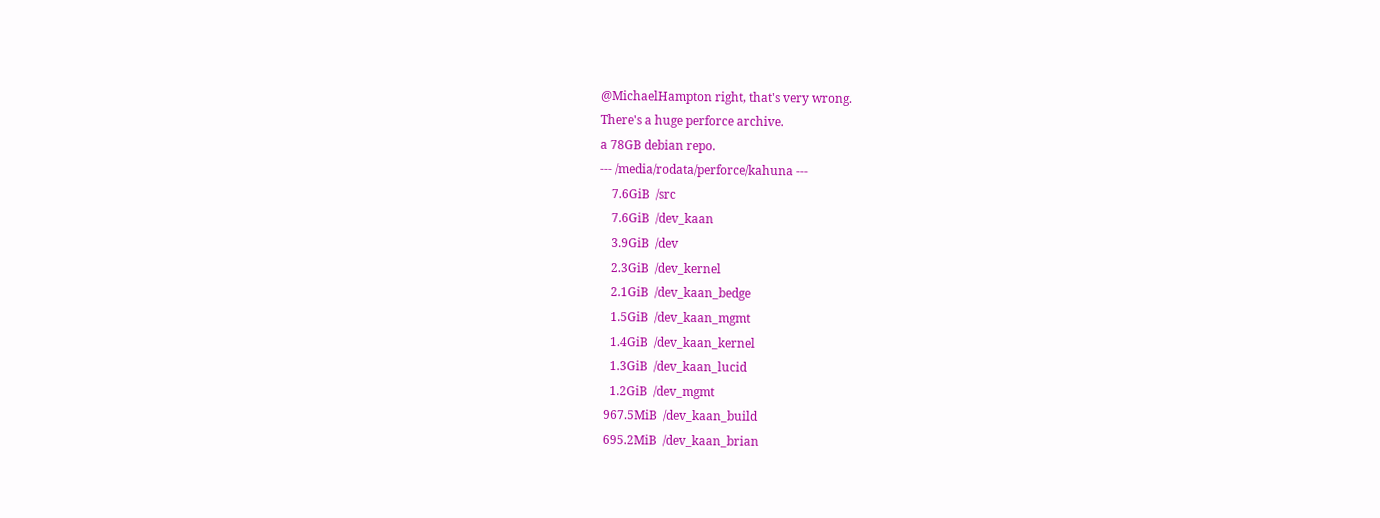@MichaelHampton right, that's very wrong.
There's a huge perforce archive.
a 78GB debian repo.
--- /media/rodata/perforce/kahuna ---
    7.6GiB  /src
    7.6GiB  /dev_kaan
    3.9GiB  /dev
    2.3GiB  /dev_kernel
    2.1GiB  /dev_kaan_bedge
    1.5GiB  /dev_kaan_mgmt
    1.4GiB  /dev_kaan_kernel
    1.3GiB  /dev_kaan_lucid
    1.2GiB  /dev_mgmt
  967.5MiB  /dev_kaan_build
  695.2MiB  /dev_kaan_brian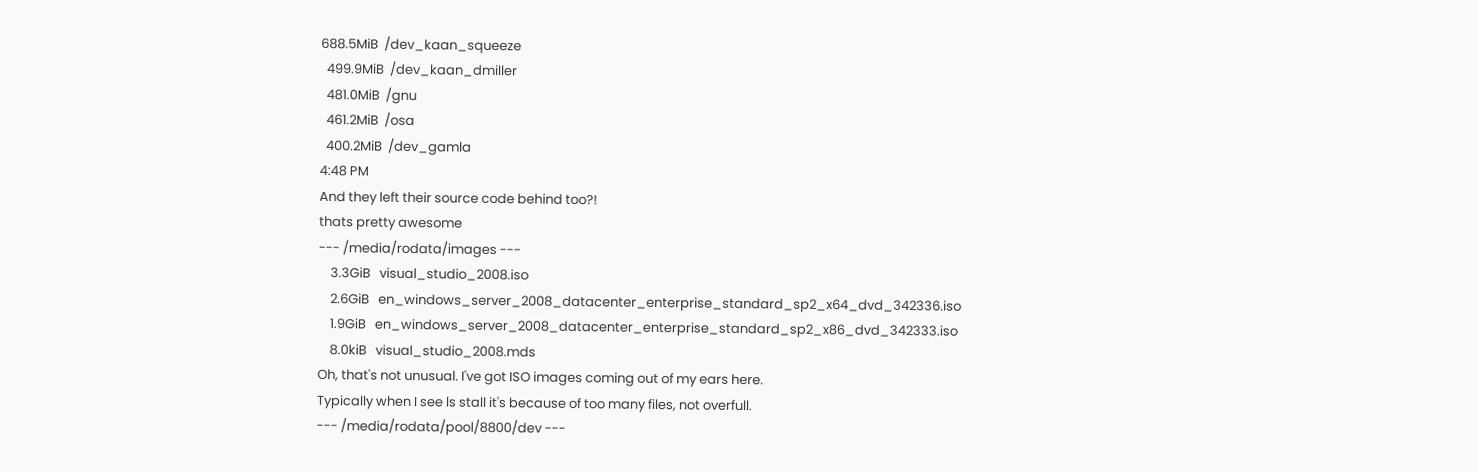688.5MiB  /dev_kaan_squeeze
  499.9MiB  /dev_kaan_dmiller
  481.0MiB  /gnu
  461.2MiB  /osa
  400.2MiB  /dev_gamla
4:48 PM
And they left their source code behind too?!
thats pretty awesome
--- /media/rodata/images ---
    3.3GiB   visual_studio_2008.iso
    2.6GiB   en_windows_server_2008_datacenter_enterprise_standard_sp2_x64_dvd_342336.iso
    1.9GiB   en_windows_server_2008_datacenter_enterprise_standard_sp2_x86_dvd_342333.iso
    8.0kiB   visual_studio_2008.mds
Oh, that's not unusual. I've got ISO images coming out of my ears here.
Typically when I see ls stall it's because of too many files, not overfull.
--- /media/rodata/pool/8800/dev ---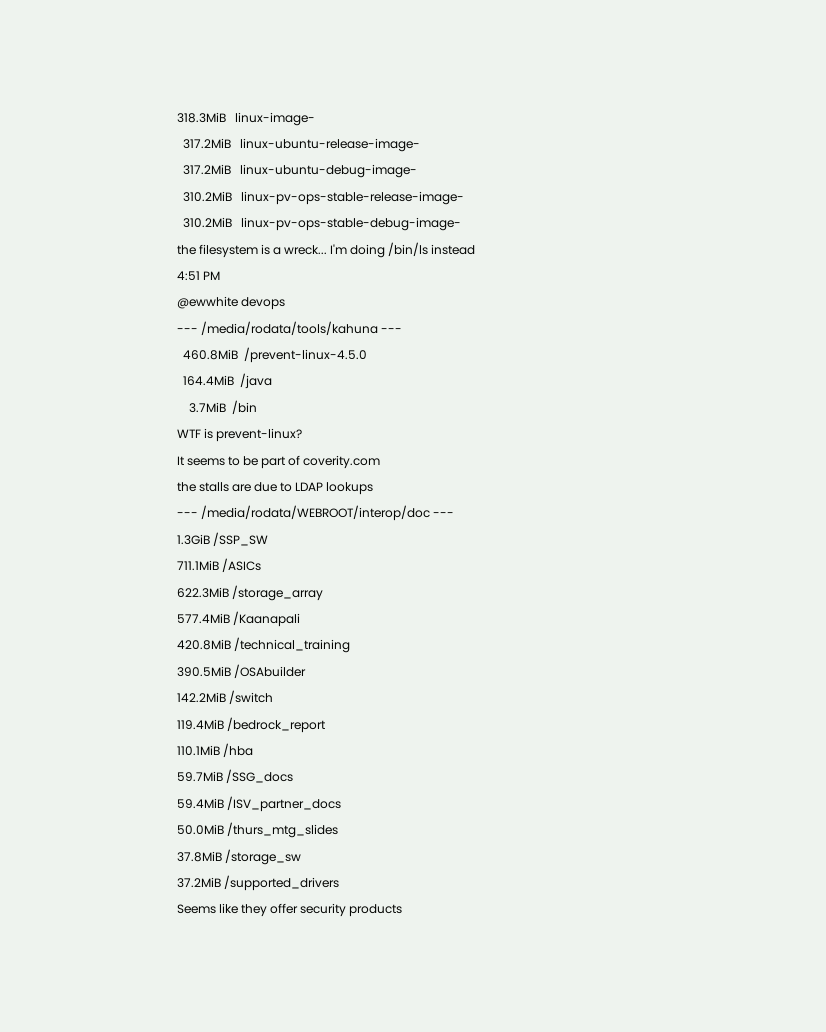318.3MiB   linux-image-
  317.2MiB   linux-ubuntu-release-image-
  317.2MiB   linux-ubuntu-debug-image-
  310.2MiB   linux-pv-ops-stable-release-image-
  310.2MiB   linux-pv-ops-stable-debug-image-
the filesystem is a wreck... I'm doing /bin/ls instead
4:51 PM
@ewwhite devops
--- /media/rodata/tools/kahuna ---
  460.8MiB  /prevent-linux-4.5.0
  164.4MiB  /java
    3.7MiB  /bin
WTF is prevent-linux?
It seems to be part of coverity.com
the stalls are due to LDAP lookups
--- /media/rodata/WEBROOT/interop/doc ---
1.3GiB /SSP_SW
711.1MiB /ASICs
622.3MiB /storage_array
577.4MiB /Kaanapali
420.8MiB /technical_training
390.5MiB /OSAbuilder
142.2MiB /switch
119.4MiB /bedrock_report
110.1MiB /hba
59.7MiB /SSG_docs
59.4MiB /ISV_partner_docs
50.0MiB /thurs_mtg_slides
37.8MiB /storage_sw
37.2MiB /supported_drivers
Seems like they offer security products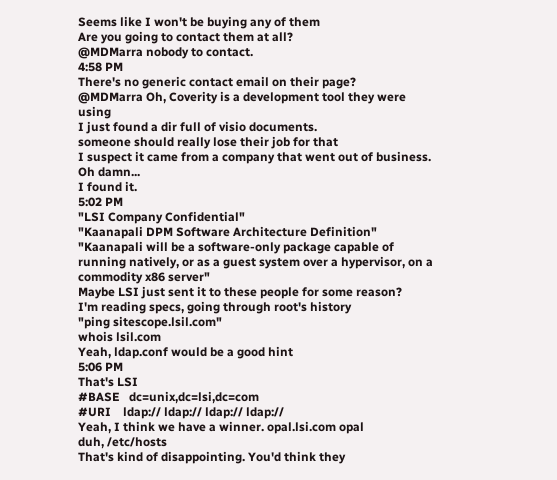Seems like I won't be buying any of them
Are you going to contact them at all?
@MDMarra nobody to contact.
4:58 PM
There's no generic contact email on their page?
@MDMarra Oh, Coverity is a development tool they were using
I just found a dir full of visio documents.
someone should really lose their job for that
I suspect it came from a company that went out of business.
Oh damn...
I found it.
5:02 PM
"LSI Company Confidential"
"Kaanapali DPM Software Architecture Definition"
"Kaanapali will be a software-only package capable of running natively, or as a guest system over a hypervisor, on a commodity x86 server"
Maybe LSI just sent it to these people for some reason?
I'm reading specs, going through root's history
"ping sitescope.lsil.com"
whois lsil.com
Yeah, ldap.conf would be a good hint
5:06 PM
That's LSI
#BASE   dc=unix,dc=lsi,dc=com
#URI    ldap:// ldap:// ldap:// ldap://
Yeah, I think we have a winner. opal.lsi.com opal
duh, /etc/hosts
That's kind of disappointing. You'd think they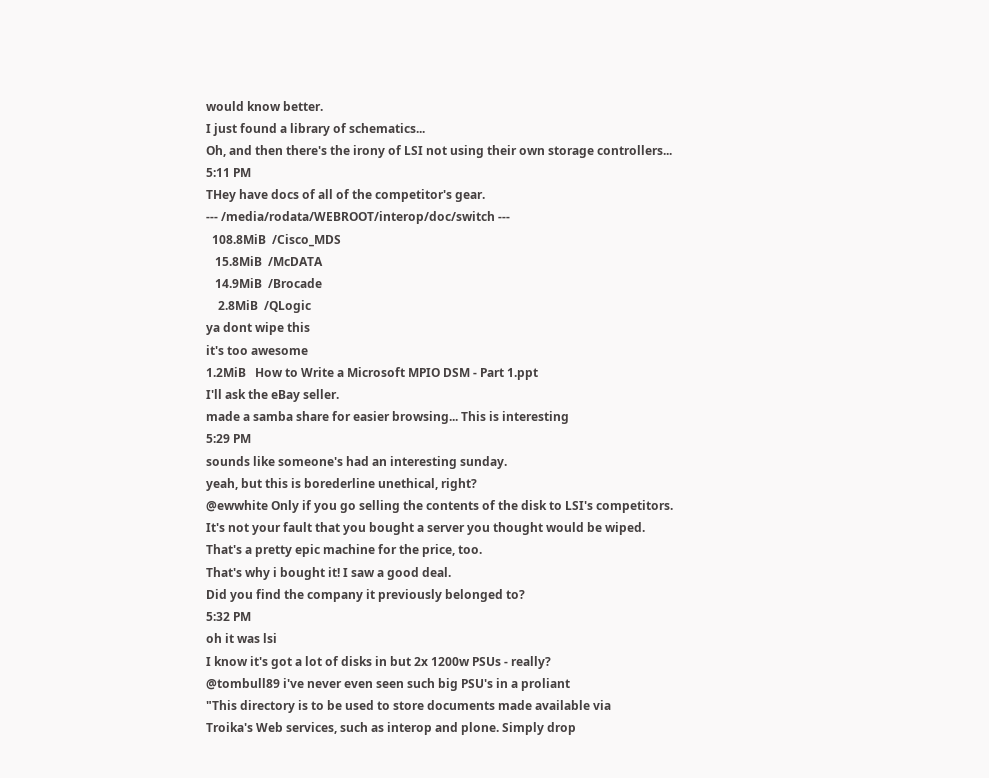would know better.
I just found a library of schematics...
Oh, and then there's the irony of LSI not using their own storage controllers...
5:11 PM
THey have docs of all of the competitor's gear.
--- /media/rodata/WEBROOT/interop/doc/switch ---
  108.8MiB  /Cisco_MDS
   15.8MiB  /McDATA
   14.9MiB  /Brocade
    2.8MiB  /QLogic
ya dont wipe this
it's too awesome
1.2MiB   How to Write a Microsoft MPIO DSM - Part 1.ppt
I'll ask the eBay seller.
made a samba share for easier browsing... This is interesting
5:29 PM
sounds like someone's had an interesting sunday.
yeah, but this is borederline unethical, right?
@ewwhite Only if you go selling the contents of the disk to LSI's competitors.
It's not your fault that you bought a server you thought would be wiped.
That's a pretty epic machine for the price, too.
That's why i bought it! I saw a good deal.
Did you find the company it previously belonged to?
5:32 PM
oh it was lsi
I know it's got a lot of disks in but 2x 1200w PSUs - really?
@tombull89 i've never even seen such big PSU's in a proliant
"This directory is to be used to store documents made available via
Troika's Web services, such as interop and plone. Simply drop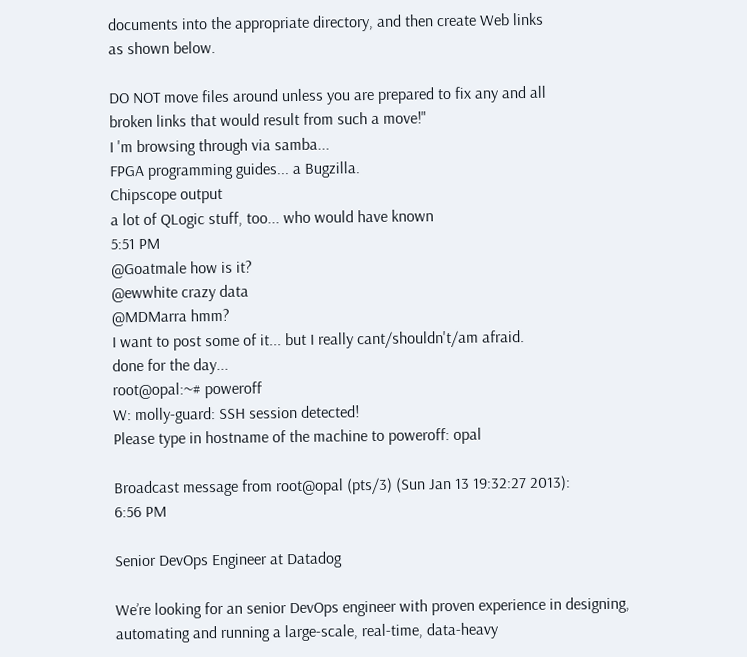documents into the appropriate directory, and then create Web links
as shown below.

DO NOT move files around unless you are prepared to fix any and all
broken links that would result from such a move!"
I 'm browsing through via samba...
FPGA programming guides... a Bugzilla.
Chipscope output
a lot of QLogic stuff, too... who would have known
5:51 PM
@Goatmale how is it?
@ewwhite crazy data
@MDMarra hmm?
I want to post some of it... but I really cant/shouldn't/am afraid.
done for the day...
root@opal:~# poweroff
W: molly-guard: SSH session detected!
Please type in hostname of the machine to poweroff: opal

Broadcast message from root@opal (pts/3) (Sun Jan 13 19:32:27 2013):
6:56 PM

Senior DevOps Engineer at Datadog

We’re looking for an senior DevOps engineer with proven experience in designing, automating and running a large-scale, real-time, data-heavy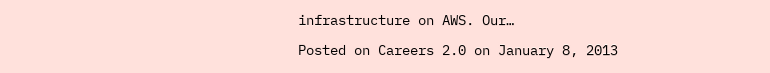infrastructure on AWS. Our…

Posted on Careers 2.0 on January 8, 2013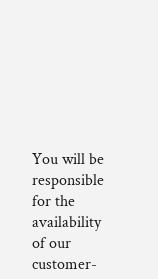You will be responsible for the availability of our customer-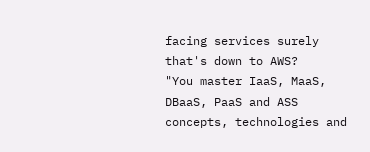facing services surely that's down to AWS?
"You master IaaS, MaaS, DBaaS, PaaS and ASS concepts, technologies and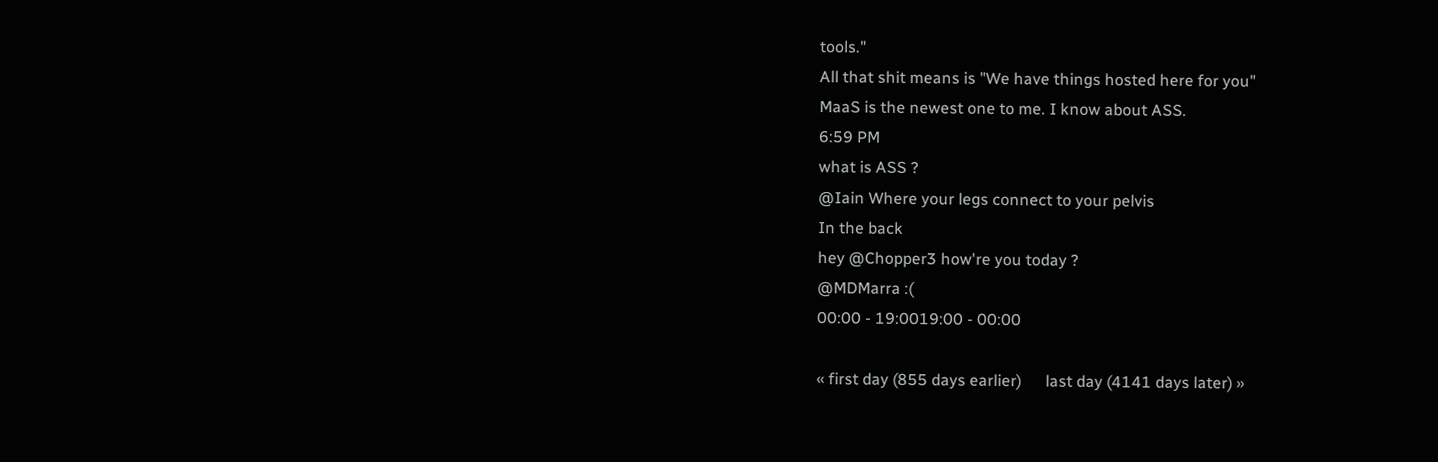tools."
All that shit means is "We have things hosted here for you"
MaaS is the newest one to me. I know about ASS.
6:59 PM
what is ASS ?
@Iain Where your legs connect to your pelvis
In the back
hey @Chopper3 how're you today ?
@MDMarra :(
00:00 - 19:0019:00 - 00:00

« first day (855 days earlier)      last day (4141 days later) »